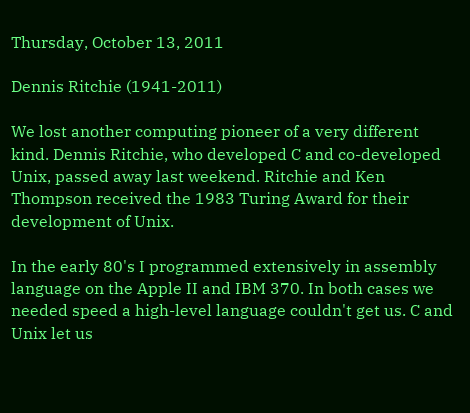Thursday, October 13, 2011

Dennis Ritchie (1941-2011)

We lost another computing pioneer of a very different kind. Dennis Ritchie, who developed C and co-developed Unix, passed away last weekend. Ritchie and Ken Thompson received the 1983 Turing Award for their development of Unix.

In the early 80's I programmed extensively in assembly language on the Apple II and IBM 370. In both cases we needed speed a high-level language couldn't get us. C and Unix let us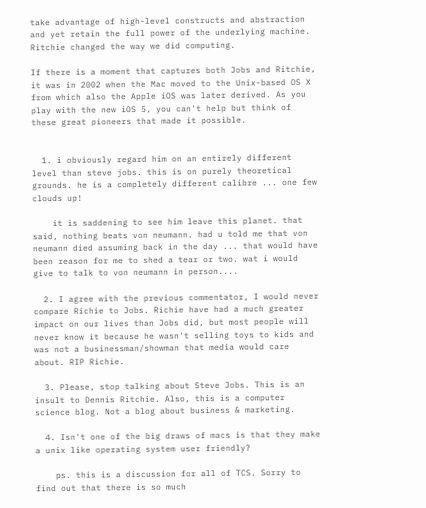take advantage of high-level constructs and abstraction and yet retain the full power of the underlying machine. Ritchie changed the way we did computing.

If there is a moment that captures both Jobs and Ritchie, it was in 2002 when the Mac moved to the Unix-based OS X from which also the Apple iOS was later derived. As you play with the new iOS 5, you can't help but think of these great pioneers that made it possible.


  1. i obviously regard him on an entirely different level than steve jobs. this is on purely theoretical grounds. he is a completely different calibre ... one few clouds up!

    it is saddening to see him leave this planet. that said, nothing beats von neumann. had u told me that von neumann died assuming back in the day ... that would have been reason for me to shed a tear or two. wat i would give to talk to von neumann in person....

  2. I agree with the previous commentator, I would never compare Richie to Jobs. Richie have had a much greater impact on our lives than Jobs did, but most people will never know it because he wasn't selling toys to kids and was not a businessman/showman that media would care about. RIP Richie.

  3. Please, stop talking about Steve Jobs. This is an insult to Dennis Ritchie. Also, this is a computer science blog. Not a blog about business & marketing.

  4. Isn't one of the big draws of macs is that they make a unix like operating system user friendly?

    ps. this is a discussion for all of TCS. Sorry to find out that there is so much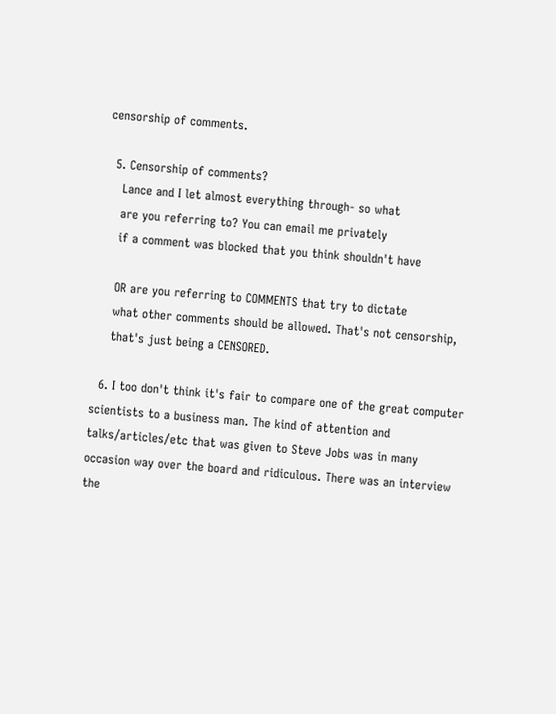censorship of comments.

  5. Censorship of comments?
    Lance and I let almost everything through- so what
    are you referring to? You can email me privately
    if a comment was blocked that you think shouldn't have

    OR are you referring to COMMENTS that try to dictate
    what other comments should be allowed. That's not censorship,
    that's just being a CENSORED.

  6. I too don't think it's fair to compare one of the great computer scientists to a business man. The kind of attention and talks/articles/etc that was given to Steve Jobs was in many occasion way over the board and ridiculous. There was an interview the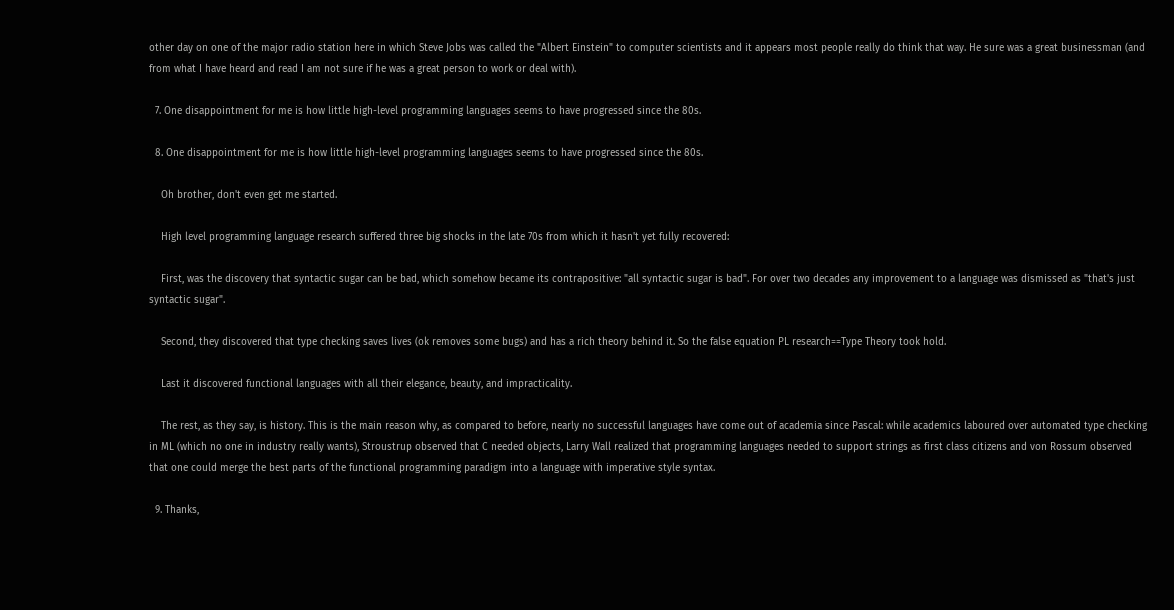other day on one of the major radio station here in which Steve Jobs was called the "Albert Einstein" to computer scientists and it appears most people really do think that way. He sure was a great businessman (and from what I have heard and read I am not sure if he was a great person to work or deal with).

  7. One disappointment for me is how little high-level programming languages seems to have progressed since the 80s.

  8. One disappointment for me is how little high-level programming languages seems to have progressed since the 80s.

    Oh brother, don't even get me started.

    High level programming language research suffered three big shocks in the late 70s from which it hasn't yet fully recovered:

    First, was the discovery that syntactic sugar can be bad, which somehow became its contrapositive: "all syntactic sugar is bad". For over two decades any improvement to a language was dismissed as "that's just syntactic sugar".

    Second, they discovered that type checking saves lives (ok removes some bugs) and has a rich theory behind it. So the false equation PL research==Type Theory took hold.

    Last it discovered functional languages with all their elegance, beauty, and impracticality.

    The rest, as they say, is history. This is the main reason why, as compared to before, nearly no successful languages have come out of academia since Pascal: while academics laboured over automated type checking in ML (which no one in industry really wants), Stroustrup observed that C needed objects, Larry Wall realized that programming languages needed to support strings as first class citizens and von Rossum observed that one could merge the best parts of the functional programming paradigm into a language with imperative style syntax.

  9. Thanks,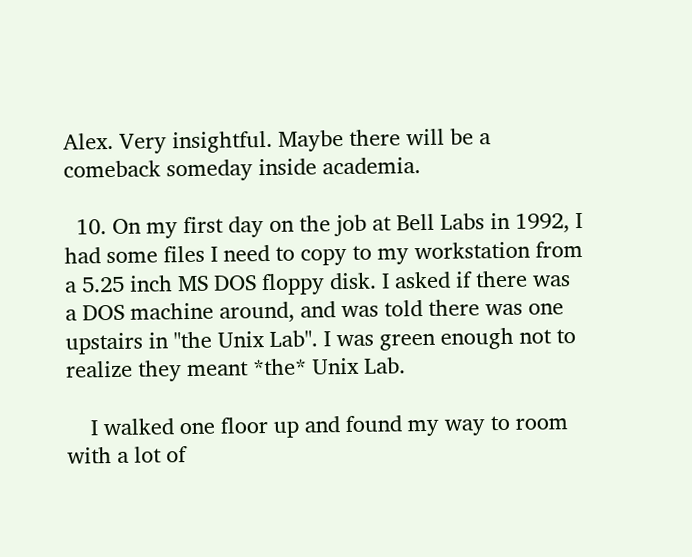Alex. Very insightful. Maybe there will be a comeback someday inside academia.

  10. On my first day on the job at Bell Labs in 1992, I had some files I need to copy to my workstation from a 5.25 inch MS DOS floppy disk. I asked if there was a DOS machine around, and was told there was one upstairs in "the Unix Lab". I was green enough not to realize they meant *the* Unix Lab.

    I walked one floor up and found my way to room with a lot of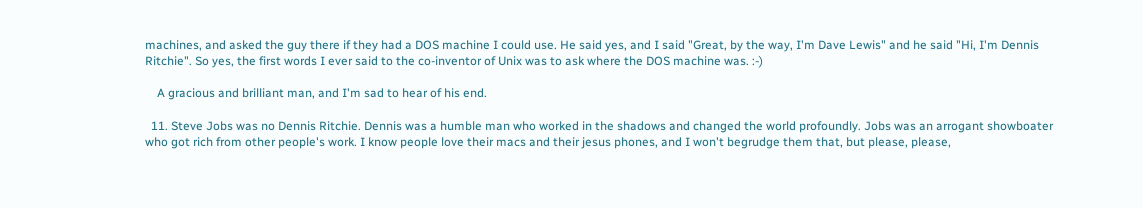machines, and asked the guy there if they had a DOS machine I could use. He said yes, and I said "Great, by the way, I'm Dave Lewis" and he said "Hi, I'm Dennis Ritchie". So yes, the first words I ever said to the co-inventor of Unix was to ask where the DOS machine was. :-)

    A gracious and brilliant man, and I'm sad to hear of his end.

  11. Steve Jobs was no Dennis Ritchie. Dennis was a humble man who worked in the shadows and changed the world profoundly. Jobs was an arrogant showboater who got rich from other people's work. I know people love their macs and their jesus phones, and I won't begrudge them that, but please, please,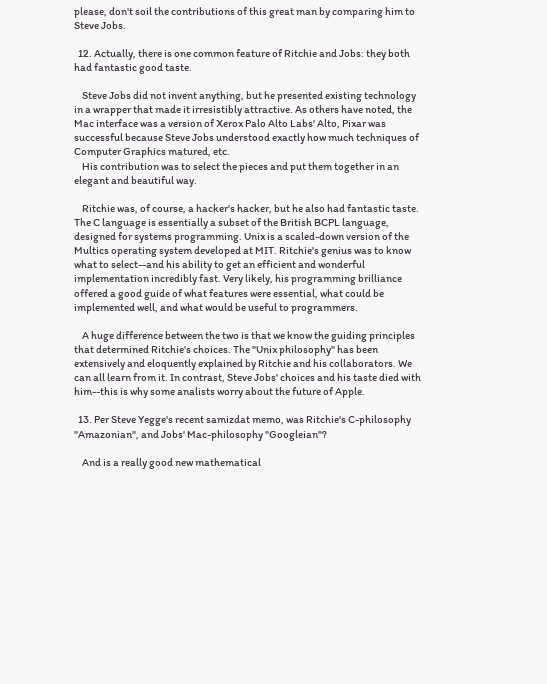please, don't soil the contributions of this great man by comparing him to Steve Jobs.

  12. Actually, there is one common feature of Ritchie and Jobs: they both had fantastic good taste.

    Steve Jobs did not invent anything, but he presented existing technology in a wrapper that made it irresistibly attractive. As others have noted, the Mac interface was a version of Xerox Palo Alto Labs' Alto, Pixar was successful because Steve Jobs understood exactly how much techniques of Computer Graphics matured, etc.
    His contribution was to select the pieces and put them together in an elegant and beautiful way.

    Ritchie was, of course, a hacker's hacker, but he also had fantastic taste. The C language is essentially a subset of the British BCPL language, designed for systems programming. Unix is a scaled-down version of the Multics operating system developed at MIT. Ritchie's genius was to know what to select--and his ability to get an efficient and wonderful implementation incredibly fast. Very likely, his programming brilliance offered a good guide of what features were essential, what could be implemented well, and what would be useful to programmers.

    A huge difference between the two is that we know the guiding principles that determined Ritchie's choices. The "Unix philosophy" has been extensively and eloquently explained by Ritchie and his collaborators. We can all learn from it. In contrast, Steve Jobs' choices and his taste died with him--this is why some analists worry about the future of Apple.

  13. Per Steve Yegge's recent samizdat memo, was Ritchie's C-philosophy "Amazonian", and Jobs' Mac-philosophy "Googleian"?

    And is a really good new mathematical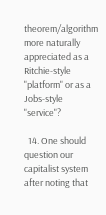theorem/algorithm more naturally appreciated as a Ritchie-style "platform" or as a Jobs-style "service"?

  14. One should question our capitalist system after noting that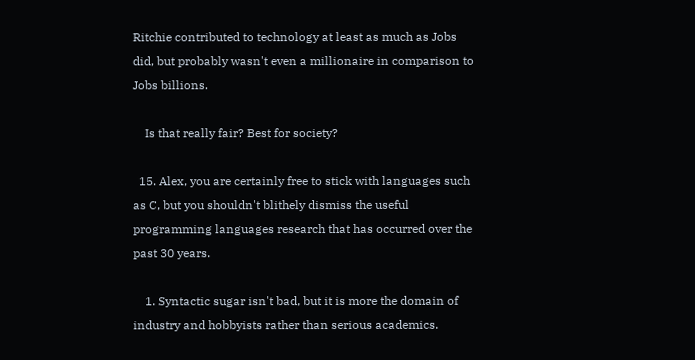Ritchie contributed to technology at least as much as Jobs did, but probably wasn't even a millionaire in comparison to Jobs billions.

    Is that really fair? Best for society?

  15. Alex, you are certainly free to stick with languages such as C, but you shouldn't blithely dismiss the useful programming languages research that has occurred over the past 30 years.

    1. Syntactic sugar isn't bad, but it is more the domain of industry and hobbyists rather than serious academics.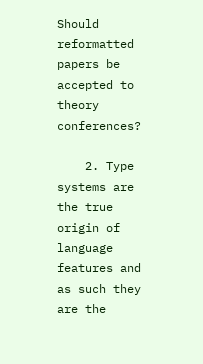Should reformatted papers be accepted to theory conferences?

    2. Type systems are the true origin of language features and as such they are the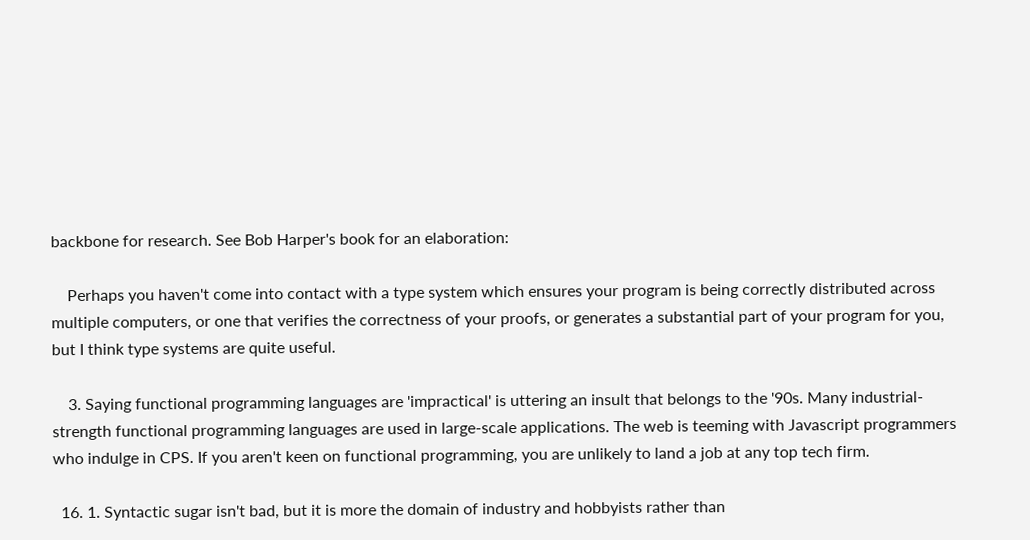backbone for research. See Bob Harper's book for an elaboration:

    Perhaps you haven't come into contact with a type system which ensures your program is being correctly distributed across multiple computers, or one that verifies the correctness of your proofs, or generates a substantial part of your program for you, but I think type systems are quite useful.

    3. Saying functional programming languages are 'impractical' is uttering an insult that belongs to the '90s. Many industrial-strength functional programming languages are used in large-scale applications. The web is teeming with Javascript programmers who indulge in CPS. If you aren't keen on functional programming, you are unlikely to land a job at any top tech firm.

  16. 1. Syntactic sugar isn't bad, but it is more the domain of industry and hobbyists rather than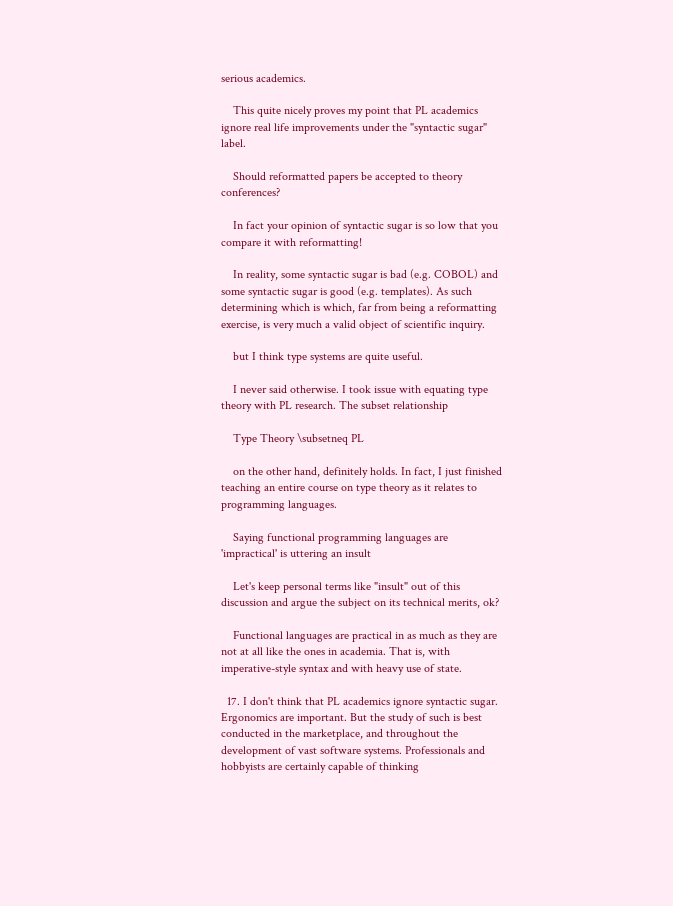serious academics.

    This quite nicely proves my point that PL academics ignore real life improvements under the "syntactic sugar" label.

    Should reformatted papers be accepted to theory conferences?

    In fact your opinion of syntactic sugar is so low that you compare it with reformatting!

    In reality, some syntactic sugar is bad (e.g. COBOL) and some syntactic sugar is good (e.g. templates). As such determining which is which, far from being a reformatting exercise, is very much a valid object of scientific inquiry.

    but I think type systems are quite useful.

    I never said otherwise. I took issue with equating type theory with PL research. The subset relationship

    Type Theory \subsetneq PL

    on the other hand, definitely holds. In fact, I just finished teaching an entire course on type theory as it relates to programming languages.

    Saying functional programming languages are 'impractical' is uttering an insult

    Let's keep personal terms like "insult" out of this discussion and argue the subject on its technical merits, ok?

    Functional languages are practical in as much as they are not at all like the ones in academia. That is, with imperative-style syntax and with heavy use of state.

  17. I don't think that PL academics ignore syntactic sugar. Ergonomics are important. But the study of such is best conducted in the marketplace, and throughout the development of vast software systems. Professionals and hobbyists are certainly capable of thinking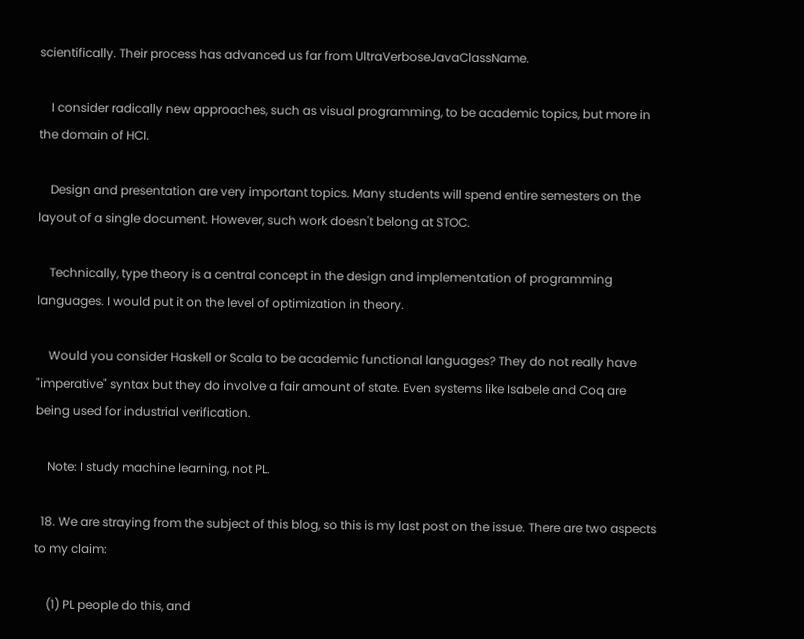scientifically. Their process has advanced us far from UltraVerboseJavaClassName.

    I consider radically new approaches, such as visual programming, to be academic topics, but more in the domain of HCI.

    Design and presentation are very important topics. Many students will spend entire semesters on the layout of a single document. However, such work doesn't belong at STOC.

    Technically, type theory is a central concept in the design and implementation of programming languages. I would put it on the level of optimization in theory.

    Would you consider Haskell or Scala to be academic functional languages? They do not really have "imperative" syntax but they do involve a fair amount of state. Even systems like Isabele and Coq are being used for industrial verification.

    Note: I study machine learning, not PL.

  18. We are straying from the subject of this blog, so this is my last post on the issue. There are two aspects to my claim:

    (1) PL people do this, and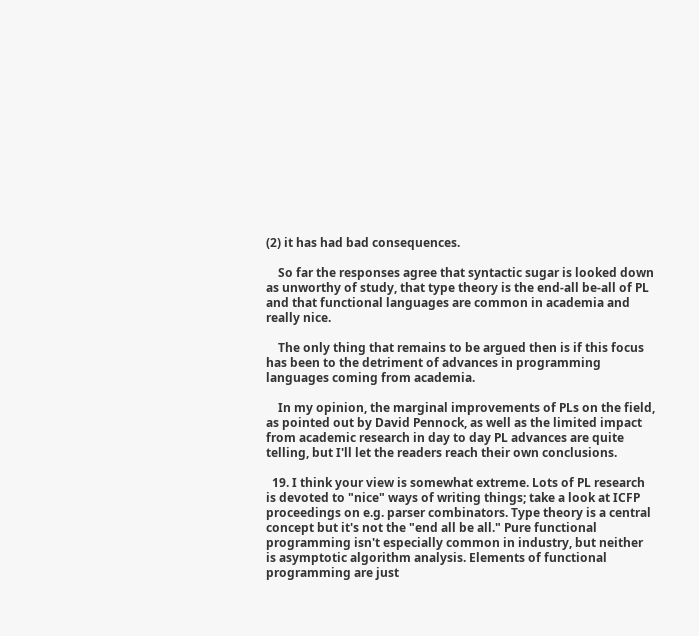(2) it has had bad consequences.

    So far the responses agree that syntactic sugar is looked down as unworthy of study, that type theory is the end-all be-all of PL and that functional languages are common in academia and really nice.

    The only thing that remains to be argued then is if this focus has been to the detriment of advances in programming languages coming from academia.

    In my opinion, the marginal improvements of PLs on the field, as pointed out by David Pennock, as well as the limited impact from academic research in day to day PL advances are quite telling, but I'll let the readers reach their own conclusions.

  19. I think your view is somewhat extreme. Lots of PL research is devoted to "nice" ways of writing things; take a look at ICFP proceedings on e.g. parser combinators. Type theory is a central concept but it's not the "end all be all." Pure functional programming isn't especially common in industry, but neither is asymptotic algorithm analysis. Elements of functional programming are just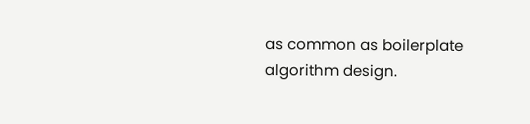as common as boilerplate algorithm design.